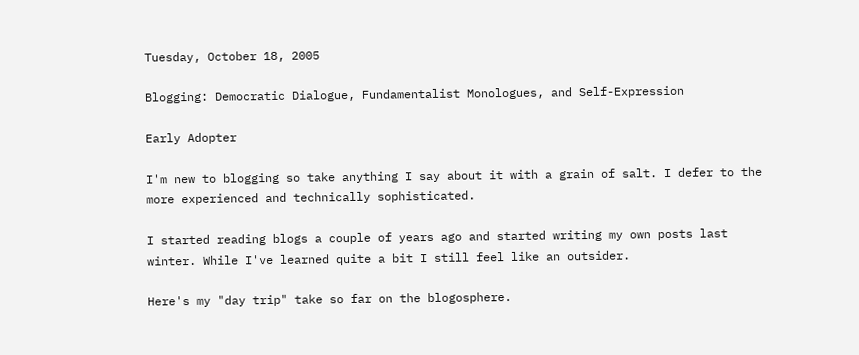Tuesday, October 18, 2005

Blogging: Democratic Dialogue, Fundamentalist Monologues, and Self-Expression

Early Adopter

I'm new to blogging so take anything I say about it with a grain of salt. I defer to the more experienced and technically sophisticated.

I started reading blogs a couple of years ago and started writing my own posts last winter. While I've learned quite a bit I still feel like an outsider.

Here's my "day trip" take so far on the blogosphere.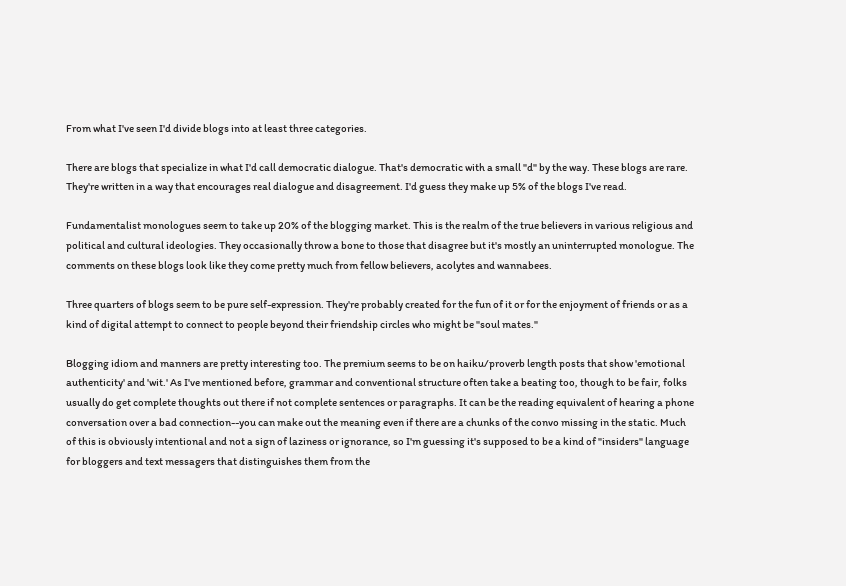From what I've seen I'd divide blogs into at least three categories.

There are blogs that specialize in what I'd call democratic dialogue. That's democratic with a small "d" by the way. These blogs are rare. They're written in a way that encourages real dialogue and disagreement. I'd guess they make up 5% of the blogs I've read.

Fundamentalist monologues seem to take up 20% of the blogging market. This is the realm of the true believers in various religious and political and cultural ideologies. They occasionally throw a bone to those that disagree but it's mostly an uninterrupted monologue. The comments on these blogs look like they come pretty much from fellow believers, acolytes and wannabees.

Three quarters of blogs seem to be pure self-expression. They're probably created for the fun of it or for the enjoyment of friends or as a kind of digital attempt to connect to people beyond their friendship circles who might be "soul mates."

Blogging idiom and manners are pretty interesting too. The premium seems to be on haiku/proverb length posts that show 'emotional authenticity' and 'wit.' As I've mentioned before, grammar and conventional structure often take a beating too, though to be fair, folks usually do get complete thoughts out there if not complete sentences or paragraphs. It can be the reading equivalent of hearing a phone conversation over a bad connection--you can make out the meaning even if there are a chunks of the convo missing in the static. Much of this is obviously intentional and not a sign of laziness or ignorance, so I'm guessing it's supposed to be a kind of "insiders" language for bloggers and text messagers that distinguishes them from the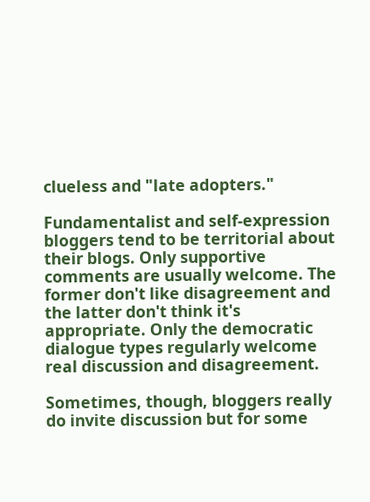clueless and "late adopters."

Fundamentalist and self-expression bloggers tend to be territorial about their blogs. Only supportive comments are usually welcome. The former don't like disagreement and the latter don't think it's appropriate. Only the democratic dialogue types regularly welcome real discussion and disagreement.

Sometimes, though, bloggers really do invite discussion but for some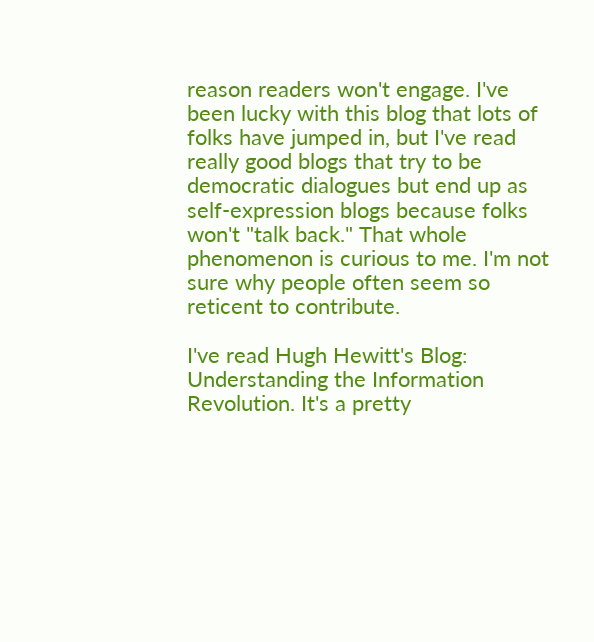reason readers won't engage. I've been lucky with this blog that lots of folks have jumped in, but I've read really good blogs that try to be democratic dialogues but end up as self-expression blogs because folks won't "talk back." That whole phenomenon is curious to me. I'm not sure why people often seem so reticent to contribute.

I've read Hugh Hewitt's Blog: Understanding the Information Revolution. It's a pretty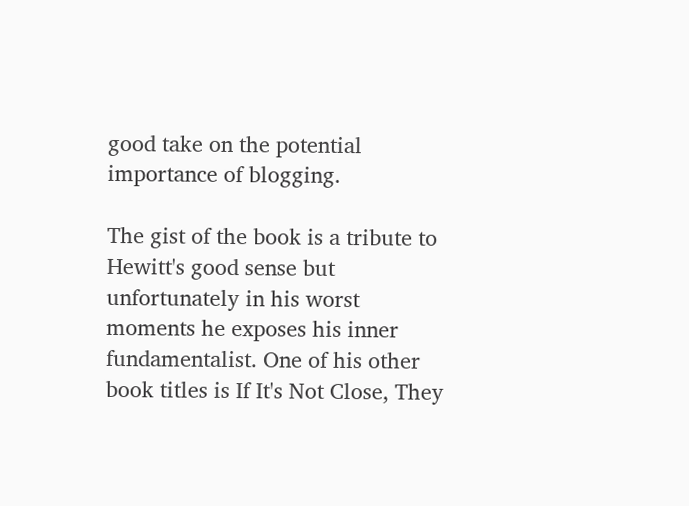good take on the potential importance of blogging.

The gist of the book is a tribute to Hewitt's good sense but unfortunately in his worst moments he exposes his inner fundamentalist. One of his other book titles is If It's Not Close, They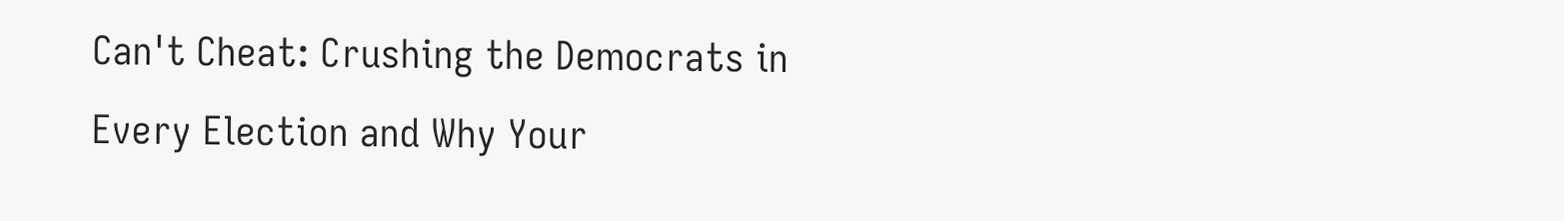Can't Cheat: Crushing the Democrats in Every Election and Why Your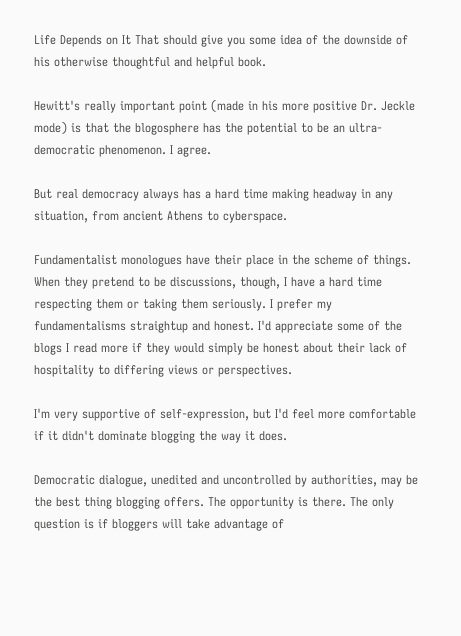Life Depends on It That should give you some idea of the downside of his otherwise thoughtful and helpful book.

Hewitt's really important point (made in his more positive Dr. Jeckle mode) is that the blogosphere has the potential to be an ultra-democratic phenomenon. I agree.

But real democracy always has a hard time making headway in any situation, from ancient Athens to cyberspace.

Fundamentalist monologues have their place in the scheme of things. When they pretend to be discussions, though, I have a hard time respecting them or taking them seriously. I prefer my fundamentalisms straightup and honest. I'd appreciate some of the blogs I read more if they would simply be honest about their lack of hospitality to differing views or perspectives.

I'm very supportive of self-expression, but I'd feel more comfortable if it didn't dominate blogging the way it does.

Democratic dialogue, unedited and uncontrolled by authorities, may be the best thing blogging offers. The opportunity is there. The only question is if bloggers will take advantage of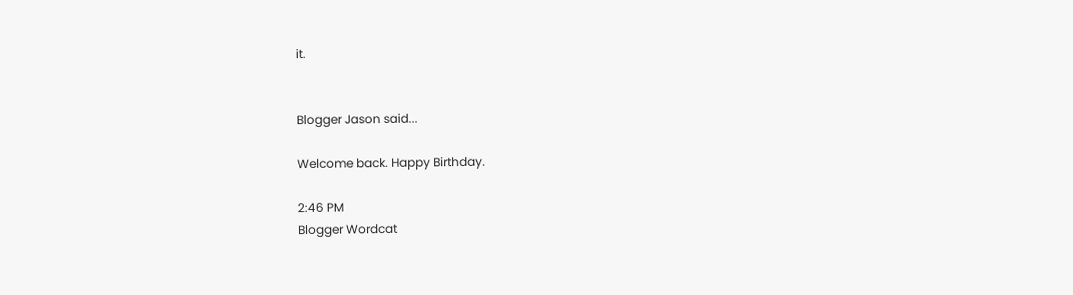it.


Blogger Jason said...

Welcome back. Happy Birthday.

2:46 PM
Blogger Wordcat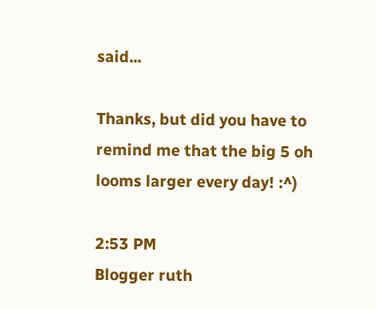said...

Thanks, but did you have to remind me that the big 5 oh looms larger every day! :^)

2:53 PM
Blogger ruth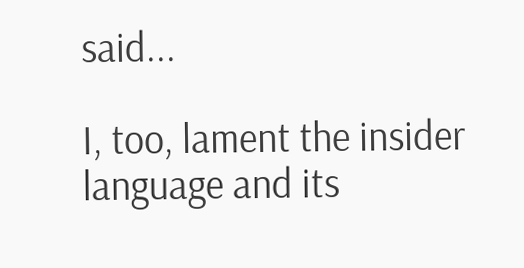said...

I, too, lament the insider language and its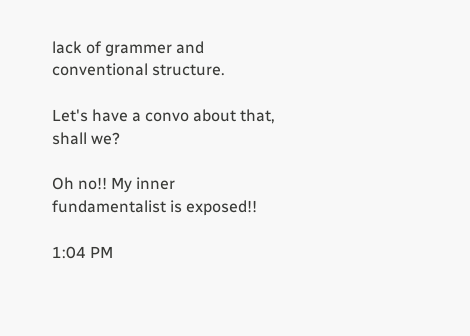lack of grammer and conventional structure.

Let's have a convo about that, shall we?

Oh no!! My inner fundamentalist is exposed!!

1:04 PM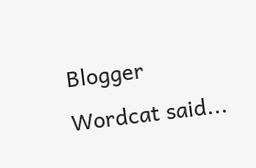Blogger Wordcat said...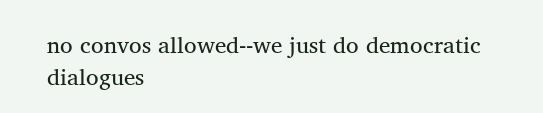no convos allowed--we just do democratic dialogues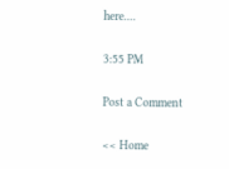here....

3:55 PM

Post a Comment

<< Home